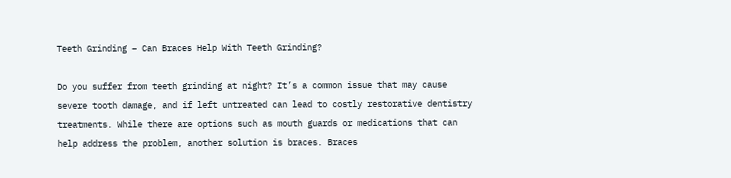Teeth Grinding – Can Braces Help With Teeth Grinding?

Do you suffer from teeth grinding at night? It’s a common issue that may cause severe tooth damage, and if left untreated can lead to costly restorative dentistry treatments. While there are options such as mouth guards or medications that can help address the problem, another solution is braces. Braces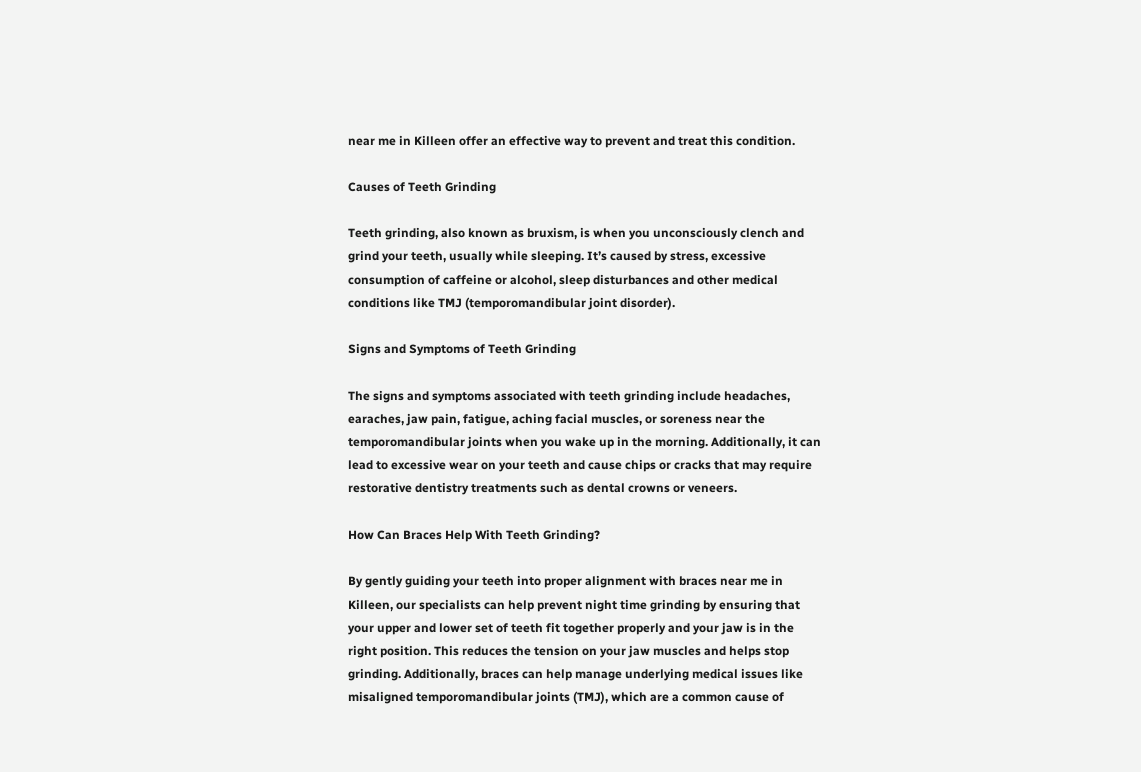near me in Killeen offer an effective way to prevent and treat this condition.

Causes of Teeth Grinding

Teeth grinding, also known as bruxism, is when you unconsciously clench and grind your teeth, usually while sleeping. It’s caused by stress, excessive consumption of caffeine or alcohol, sleep disturbances and other medical conditions like TMJ (temporomandibular joint disorder).

Signs and Symptoms of Teeth Grinding

The signs and symptoms associated with teeth grinding include headaches, earaches, jaw pain, fatigue, aching facial muscles, or soreness near the temporomandibular joints when you wake up in the morning. Additionally, it can lead to excessive wear on your teeth and cause chips or cracks that may require restorative dentistry treatments such as dental crowns or veneers.

How Can Braces Help With Teeth Grinding?

By gently guiding your teeth into proper alignment with braces near me in Killeen, our specialists can help prevent night time grinding by ensuring that your upper and lower set of teeth fit together properly and your jaw is in the right position. This reduces the tension on your jaw muscles and helps stop grinding. Additionally, braces can help manage underlying medical issues like misaligned temporomandibular joints (TMJ), which are a common cause of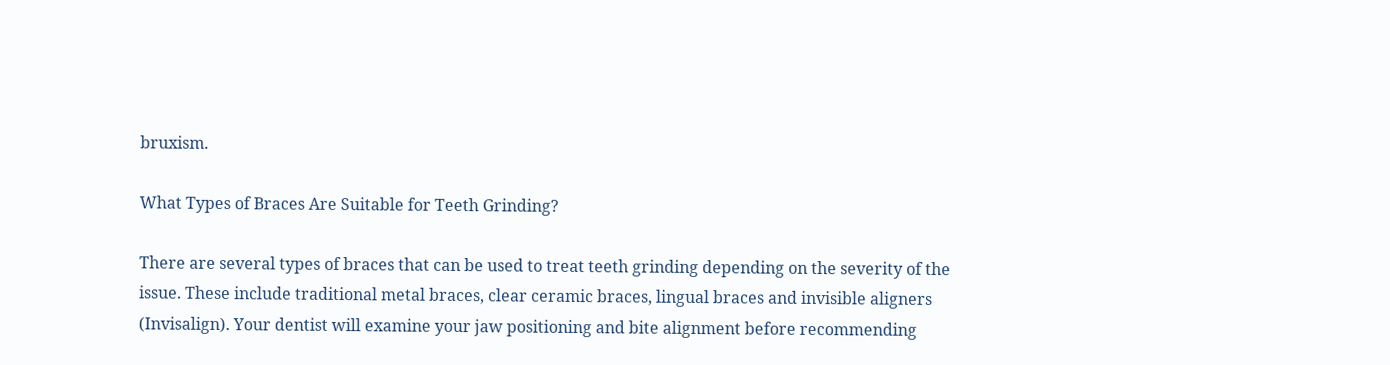bruxism.

What Types of Braces Are Suitable for Teeth Grinding?

There are several types of braces that can be used to treat teeth grinding depending on the severity of the issue. These include traditional metal braces, clear ceramic braces, lingual braces and invisible aligners (Invisalign). Your dentist will examine your jaw positioning and bite alignment before recommending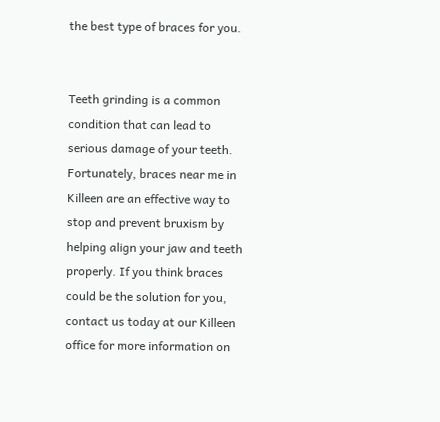the best type of braces for you.


Teeth grinding is a common condition that can lead to serious damage of your teeth. Fortunately, braces near me in Killeen are an effective way to stop and prevent bruxism by helping align your jaw and teeth properly. If you think braces could be the solution for you, contact us today at our Killeen office for more information on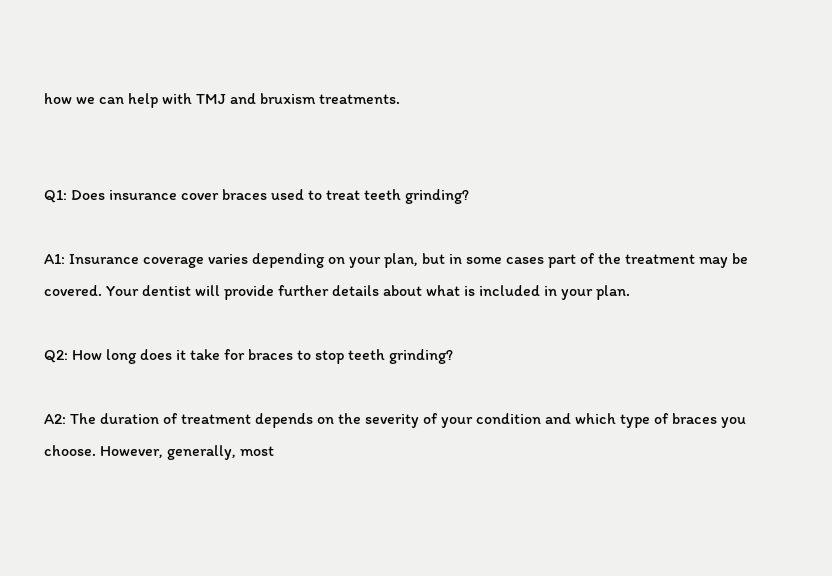how we can help with TMJ and bruxism treatments.


Q1: Does insurance cover braces used to treat teeth grinding?

A1: Insurance coverage varies depending on your plan, but in some cases part of the treatment may be covered. Your dentist will provide further details about what is included in your plan.

Q2: How long does it take for braces to stop teeth grinding?

A2: The duration of treatment depends on the severity of your condition and which type of braces you choose. However, generally, most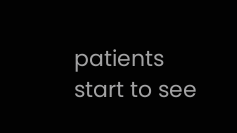patients start to see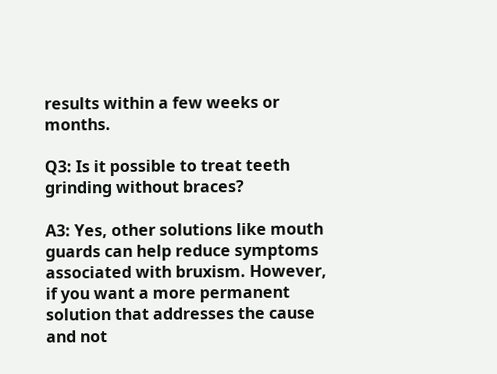results within a few weeks or months.

Q3: Is it possible to treat teeth grinding without braces?

A3: Yes, other solutions like mouth guards can help reduce symptoms associated with bruxism. However, if you want a more permanent solution that addresses the cause and not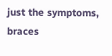just the symptoms, braces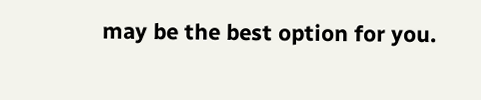may be the best option for you.